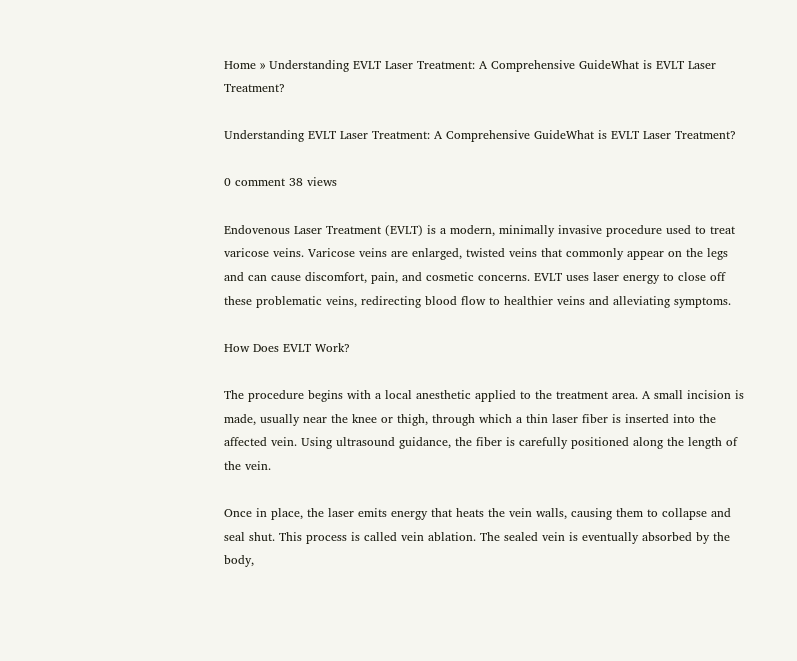Home » Understanding EVLT Laser Treatment: A Comprehensive GuideWhat is EVLT Laser Treatment?

Understanding EVLT Laser Treatment: A Comprehensive GuideWhat is EVLT Laser Treatment?

0 comment 38 views

Endovenous Laser Treatment (EVLT) is a modern, minimally invasive procedure used to treat varicose veins. Varicose veins are enlarged, twisted veins that commonly appear on the legs and can cause discomfort, pain, and cosmetic concerns. EVLT uses laser energy to close off these problematic veins, redirecting blood flow to healthier veins and alleviating symptoms.

How Does EVLT Work?

The procedure begins with a local anesthetic applied to the treatment area. A small incision is made, usually near the knee or thigh, through which a thin laser fiber is inserted into the affected vein. Using ultrasound guidance, the fiber is carefully positioned along the length of the vein.

Once in place, the laser emits energy that heats the vein walls, causing them to collapse and seal shut. This process is called vein ablation. The sealed vein is eventually absorbed by the body,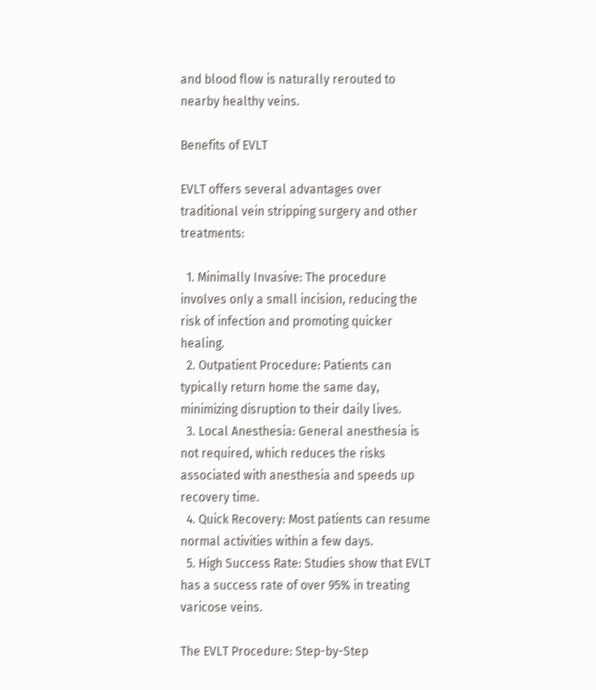and blood flow is naturally rerouted to nearby healthy veins.

Benefits of EVLT

EVLT offers several advantages over traditional vein stripping surgery and other treatments:

  1. Minimally Invasive: The procedure involves only a small incision, reducing the risk of infection and promoting quicker healing.
  2. Outpatient Procedure: Patients can typically return home the same day, minimizing disruption to their daily lives.
  3. Local Anesthesia: General anesthesia is not required, which reduces the risks associated with anesthesia and speeds up recovery time.
  4. Quick Recovery: Most patients can resume normal activities within a few days.
  5. High Success Rate: Studies show that EVLT has a success rate of over 95% in treating varicose veins.

The EVLT Procedure: Step-by-Step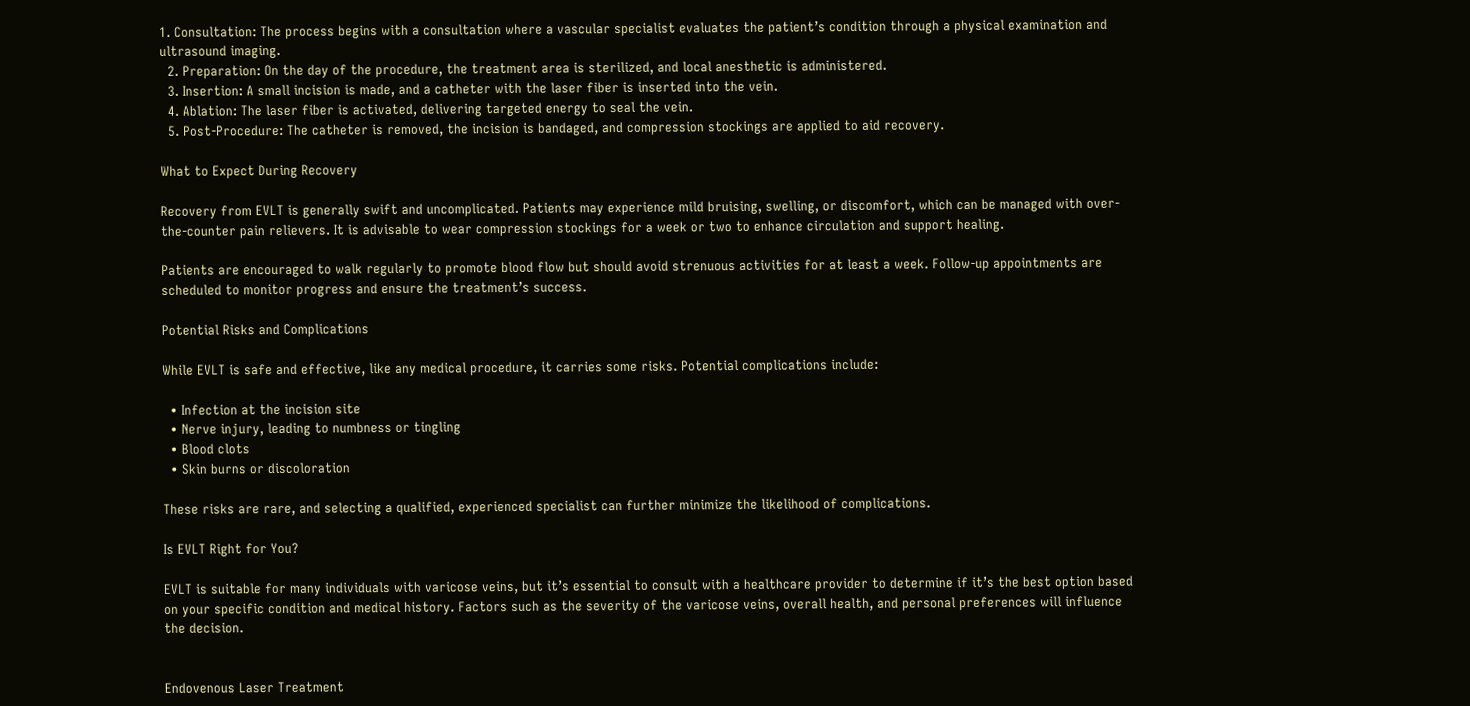1. Consultation: The process begins with a consultation where a vascular specialist evaluates the patient’s condition through a physical examination and ultrasound imaging.
  2. Preparation: On the day of the procedure, the treatment area is sterilized, and local anesthetic is administered.
  3. Insertion: A small incision is made, and a catheter with the laser fiber is inserted into the vein.
  4. Ablation: The laser fiber is activated, delivering targeted energy to seal the vein.
  5. Post-Procedure: The catheter is removed, the incision is bandaged, and compression stockings are applied to aid recovery.

What to Expect During Recovery

Recovery from EVLT is generally swift and uncomplicated. Patients may experience mild bruising, swelling, or discomfort, which can be managed with over-the-counter pain relievers. It is advisable to wear compression stockings for a week or two to enhance circulation and support healing.

Patients are encouraged to walk regularly to promote blood flow but should avoid strenuous activities for at least a week. Follow-up appointments are scheduled to monitor progress and ensure the treatment’s success.

Potential Risks and Complications

While EVLT is safe and effective, like any medical procedure, it carries some risks. Potential complications include:

  • Infection at the incision site
  • Nerve injury, leading to numbness or tingling
  • Blood clots
  • Skin burns or discoloration

These risks are rare, and selecting a qualified, experienced specialist can further minimize the likelihood of complications.

Is EVLT Right for You?

EVLT is suitable for many individuals with varicose veins, but it’s essential to consult with a healthcare provider to determine if it’s the best option based on your specific condition and medical history. Factors such as the severity of the varicose veins, overall health, and personal preferences will influence the decision.


Endovenous Laser Treatment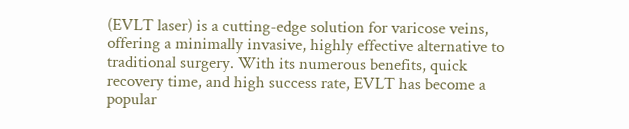(EVLT laser) is a cutting-edge solution for varicose veins, offering a minimally invasive, highly effective alternative to traditional surgery. With its numerous benefits, quick recovery time, and high success rate, EVLT has become a popular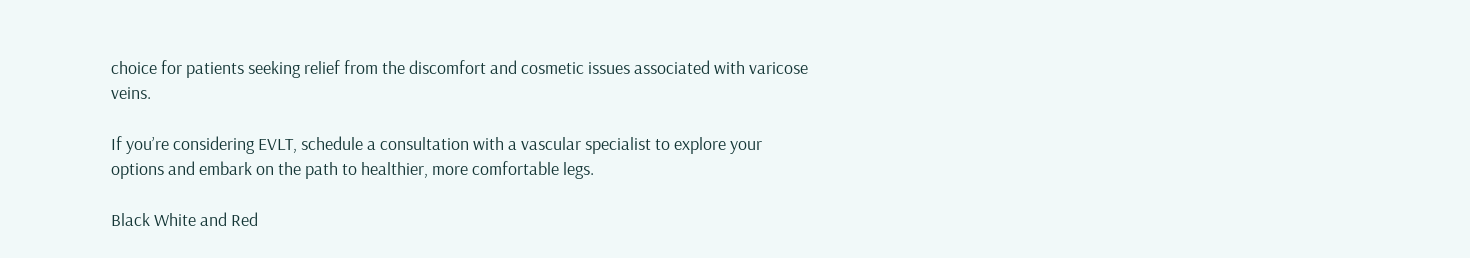choice for patients seeking relief from the discomfort and cosmetic issues associated with varicose veins.

If you’re considering EVLT, schedule a consultation with a vascular specialist to explore your options and embark on the path to healthier, more comfortable legs.

Black White and Red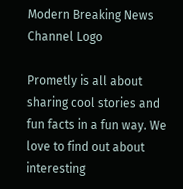Modern Breaking News Channel Logo

Prometly is all about sharing cool stories and fun facts in a fun way. We love to find out about interesting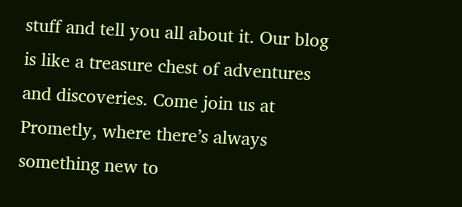stuff and tell you all about it. Our blog is like a treasure chest of adventures and discoveries. Come join us at Prometly, where there’s always something new to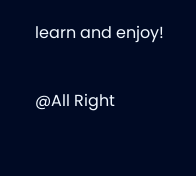learn and enjoy!

@All Right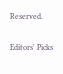Reserved.

Editors' Picks